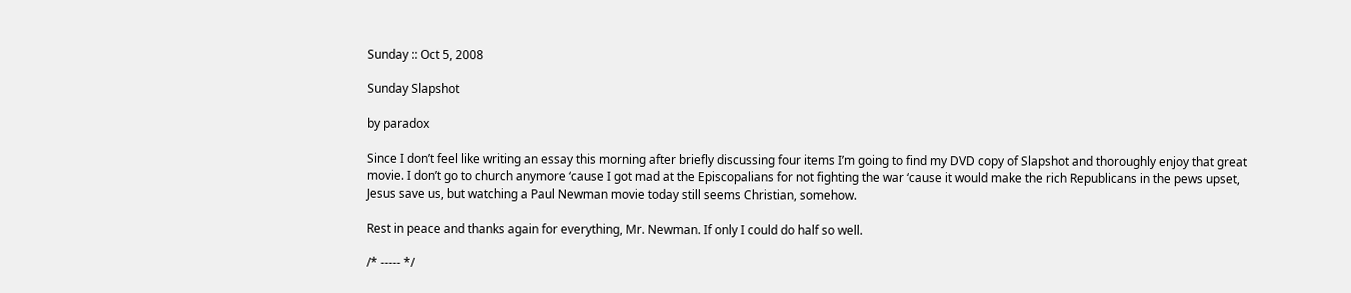Sunday :: Oct 5, 2008

Sunday Slapshot

by paradox

Since I don’t feel like writing an essay this morning after briefly discussing four items I’m going to find my DVD copy of Slapshot and thoroughly enjoy that great movie. I don’t go to church anymore ‘cause I got mad at the Episcopalians for not fighting the war ‘cause it would make the rich Republicans in the pews upset, Jesus save us, but watching a Paul Newman movie today still seems Christian, somehow.

Rest in peace and thanks again for everything, Mr. Newman. If only I could do half so well.

/* ----- */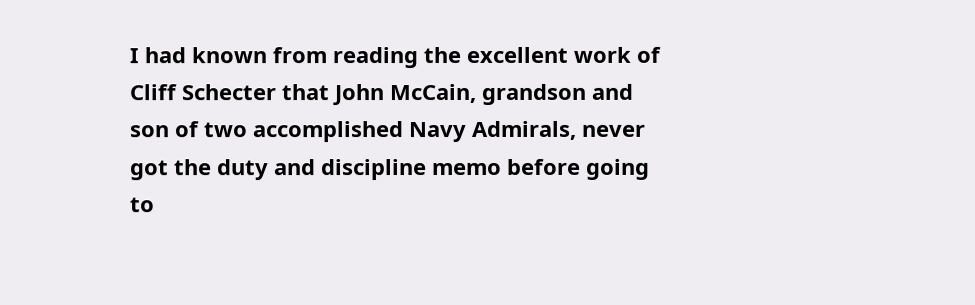I had known from reading the excellent work of Cliff Schecter that John McCain, grandson and son of two accomplished Navy Admirals, never got the duty and discipline memo before going to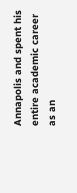Annapolis and spent his entire academic career as an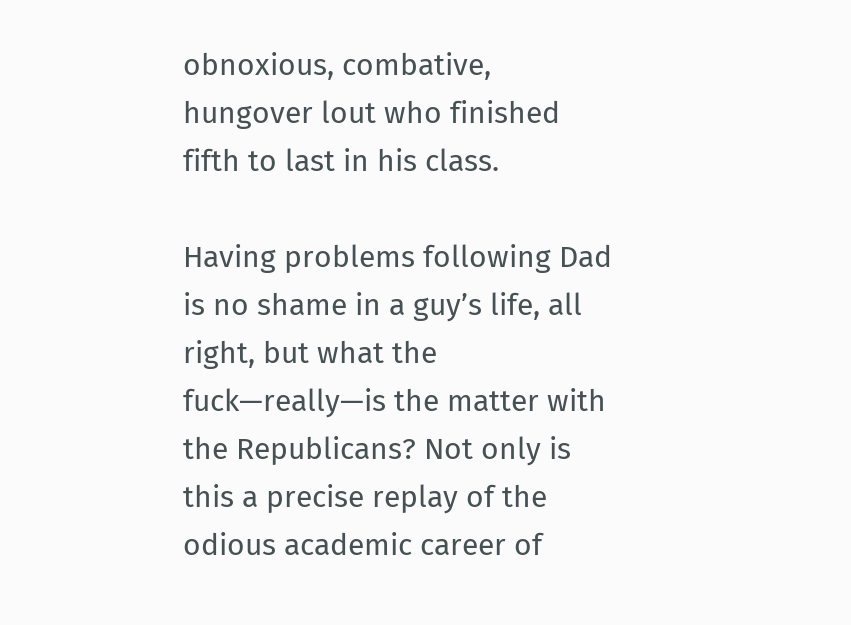obnoxious, combative, hungover lout who finished fifth to last in his class.

Having problems following Dad is no shame in a guy’s life, all right, but what the fuck—really—is the matter with the Republicans? Not only is this a precise replay of the odious academic career of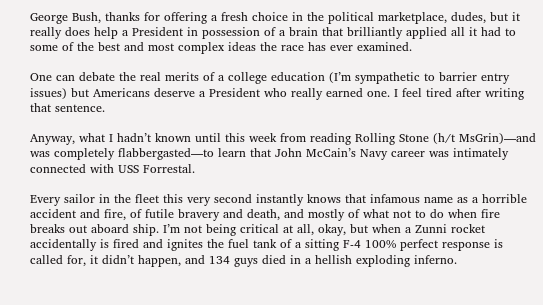George Bush, thanks for offering a fresh choice in the political marketplace, dudes, but it really does help a President in possession of a brain that brilliantly applied all it had to some of the best and most complex ideas the race has ever examined.

One can debate the real merits of a college education (I’m sympathetic to barrier entry issues) but Americans deserve a President who really earned one. I feel tired after writing that sentence.

Anyway, what I hadn’t known until this week from reading Rolling Stone (h/t MsGrin)—and was completely flabbergasted—to learn that John McCain’s Navy career was intimately connected with USS Forrestal.

Every sailor in the fleet this very second instantly knows that infamous name as a horrible accident and fire, of futile bravery and death, and mostly of what not to do when fire breaks out aboard ship. I’m not being critical at all, okay, but when a Zunni rocket accidentally is fired and ignites the fuel tank of a sitting F-4 100% perfect response is called for, it didn’t happen, and 134 guys died in a hellish exploding inferno.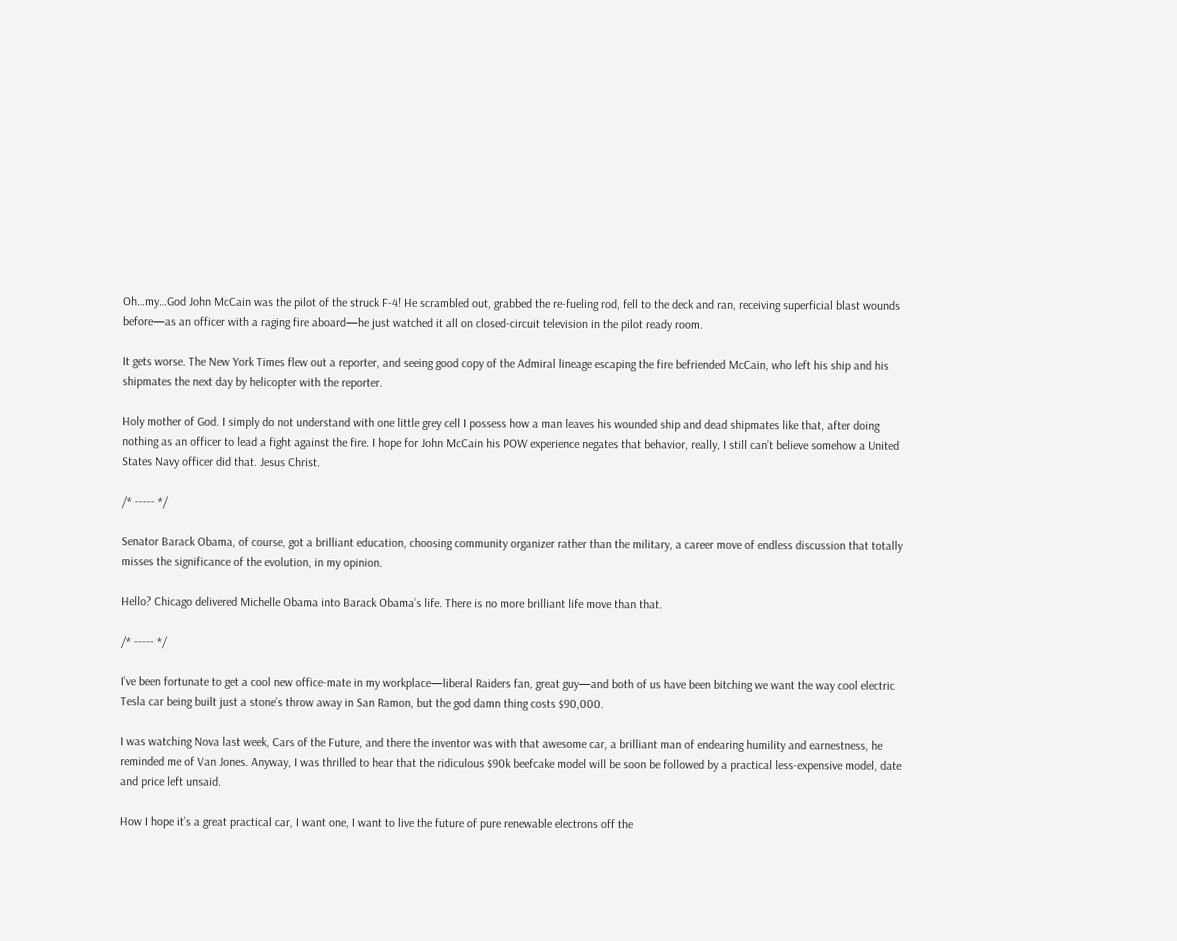Oh…my…God John McCain was the pilot of the struck F-4! He scrambled out, grabbed the re-fueling rod, fell to the deck and ran, receiving superficial blast wounds before—as an officer with a raging fire aboard—he just watched it all on closed-circuit television in the pilot ready room.

It gets worse. The New York Times flew out a reporter, and seeing good copy of the Admiral lineage escaping the fire befriended McCain, who left his ship and his shipmates the next day by helicopter with the reporter.

Holy mother of God. I simply do not understand with one little grey cell I possess how a man leaves his wounded ship and dead shipmates like that, after doing nothing as an officer to lead a fight against the fire. I hope for John McCain his POW experience negates that behavior, really, I still can’t believe somehow a United States Navy officer did that. Jesus Christ.

/* ----- */

Senator Barack Obama, of course, got a brilliant education, choosing community organizer rather than the military, a career move of endless discussion that totally misses the significance of the evolution, in my opinion.

Hello? Chicago delivered Michelle Obama into Barack Obama’s life. There is no more brilliant life move than that.

/* ----- */

I’ve been fortunate to get a cool new office-mate in my workplace—liberal Raiders fan, great guy—and both of us have been bitching we want the way cool electric Tesla car being built just a stone’s throw away in San Ramon, but the god damn thing costs $90,000.

I was watching Nova last week, Cars of the Future, and there the inventor was with that awesome car, a brilliant man of endearing humility and earnestness, he reminded me of Van Jones. Anyway, I was thrilled to hear that the ridiculous $90k beefcake model will be soon be followed by a practical less-expensive model, date and price left unsaid.

How I hope it’s a great practical car, I want one, I want to live the future of pure renewable electrons off the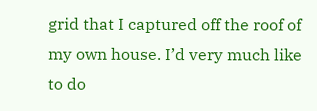grid that I captured off the roof of my own house. I’d very much like to do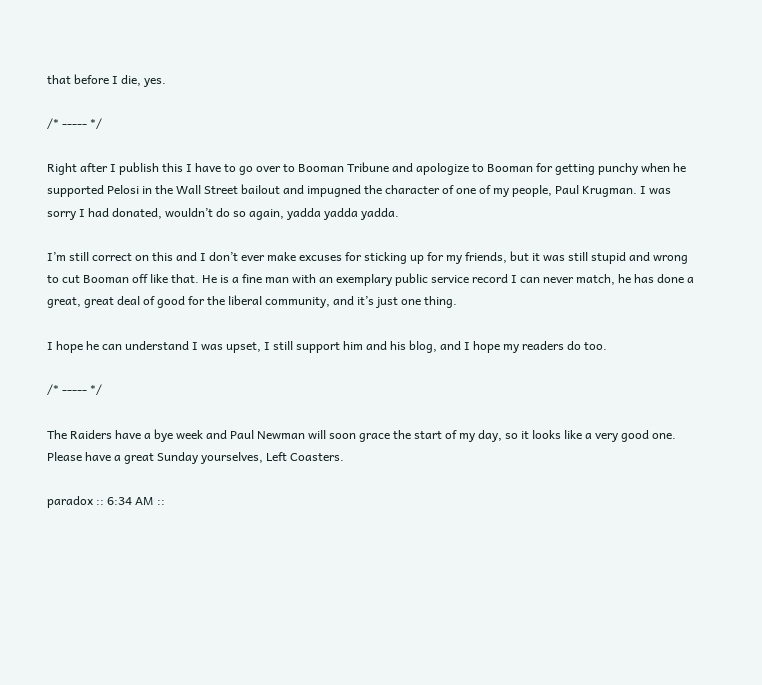that before I die, yes.

/* ----- */

Right after I publish this I have to go over to Booman Tribune and apologize to Booman for getting punchy when he supported Pelosi in the Wall Street bailout and impugned the character of one of my people, Paul Krugman. I was sorry I had donated, wouldn’t do so again, yadda yadda yadda.

I’m still correct on this and I don’t ever make excuses for sticking up for my friends, but it was still stupid and wrong to cut Booman off like that. He is a fine man with an exemplary public service record I can never match, he has done a great, great deal of good for the liberal community, and it’s just one thing.

I hope he can understand I was upset, I still support him and his blog, and I hope my readers do too.

/* ----- */

The Raiders have a bye week and Paul Newman will soon grace the start of my day, so it looks like a very good one. Please have a great Sunday yourselves, Left Coasters.

paradox :: 6:34 AM ::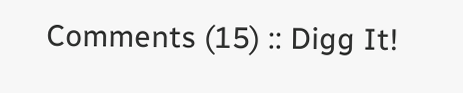Comments (15) :: Digg It!